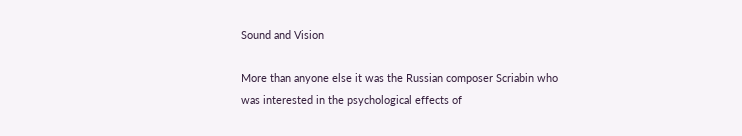Sound and Vision

More than anyone else it was the Russian composer Scriabin who was interested in the psychological effects of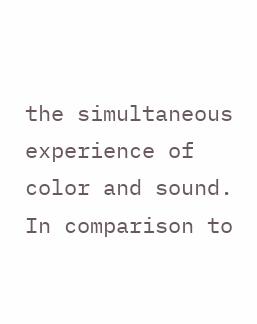the simultaneous experience of color and sound. In comparison to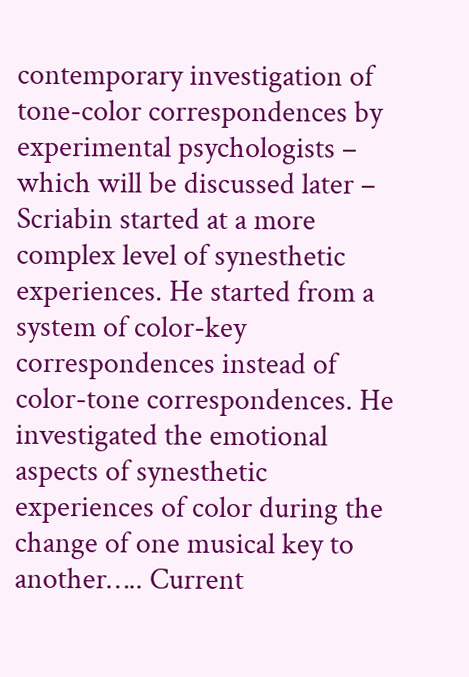contemporary investigation of tone-color correspondences by experimental psychologists – which will be discussed later – Scriabin started at a more complex level of synesthetic experiences. He started from a system of color-key correspondences instead of color-tone correspondences. He investigated the emotional aspects of synesthetic experiences of color during the change of one musical key to another….. Current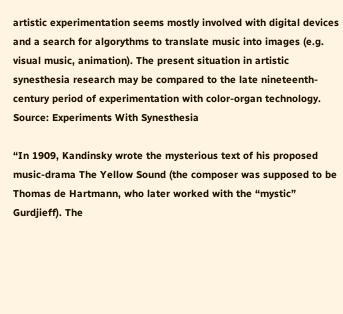artistic experimentation seems mostly involved with digital devices and a search for algorythms to translate music into images (e.g. visual music, animation). The present situation in artistic synesthesia research may be compared to the late nineteenth-century period of experimentation with color-organ technology.  Source: Experiments With Synesthesia

“In 1909, Kandinsky wrote the mysterious text of his proposed music-drama The Yellow Sound (the composer was supposed to be Thomas de Hartmann, who later worked with the “mystic” Gurdjieff). The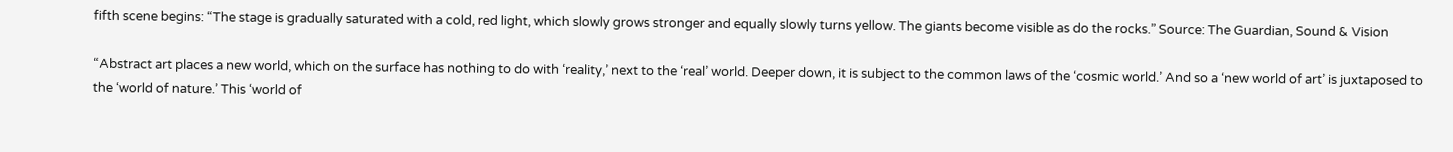fifth scene begins: “The stage is gradually saturated with a cold, red light, which slowly grows stronger and equally slowly turns yellow. The giants become visible as do the rocks.” Source: The Guardian, Sound & Vision

“Abstract art places a new world, which on the surface has nothing to do with ‘reality,’ next to the ‘real’ world. Deeper down, it is subject to the common laws of the ‘cosmic world.’ And so a ‘new world of art’ is juxtaposed to the ‘world of nature.’ This ‘world of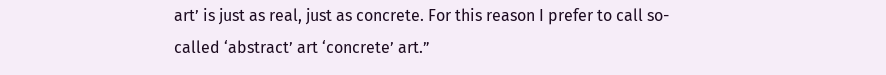art’ is just as real, just as concrete. For this reason I prefer to call so-called ‘abstract’ art ‘concrete’ art.”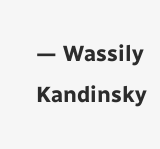— Wassily Kandinsky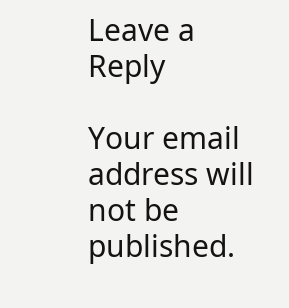Leave a Reply

Your email address will not be published.